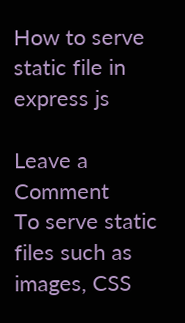How to serve static file in express js

Leave a Comment
To serve static files such as images, CSS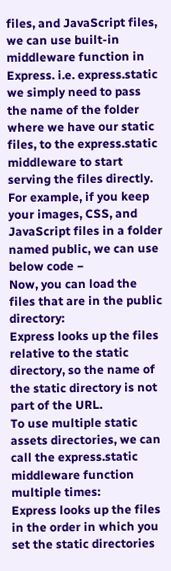files, and JavaScript files, we can use built-in middleware function in Express. i.e. express.static
we simply need to pass the name of the folder where we have our static files, to the express.static middleware to start serving the files directly. For example, if you keep your images, CSS, and JavaScript files in a folder named public, we can use below code −
Now, you can load the files that are in the public directory:
Express looks up the files relative to the static directory, so the name of the static directory is not part of the URL.
To use multiple static assets directories, we can call the express.static middleware function multiple times:
Express looks up the files in the order in which you set the static directories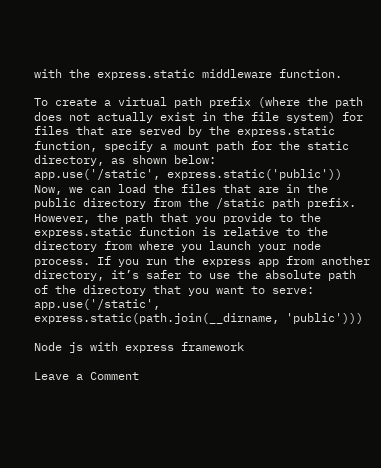with the express.static middleware function.

To create a virtual path prefix (where the path does not actually exist in the file system) for files that are served by the express.static function, specify a mount path for the static directory, as shown below:
app.use('/static', express.static('public'))
Now, we can load the files that are in the public directory from the /static path prefix.
However, the path that you provide to the express.static function is relative to the directory from where you launch your node process. If you run the express app from another directory, it’s safer to use the absolute path of the directory that you want to serve:
app.use('/static', express.static(path.join(__dirname, 'public')))

Node js with express framework

Leave a Comment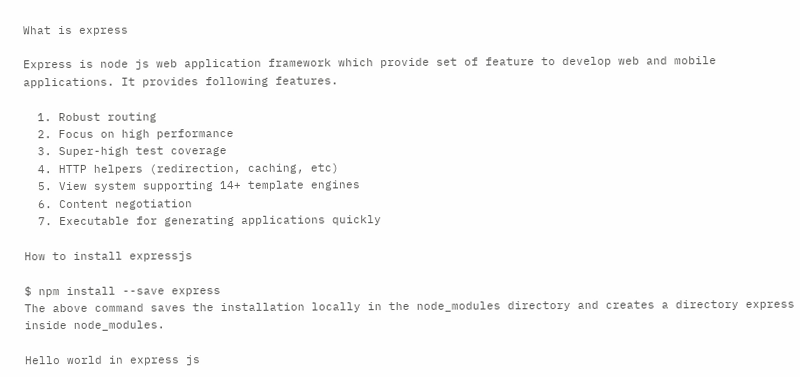What is express

Express is node js web application framework which provide set of feature to develop web and mobile applications. It provides following features.

  1. Robust routing
  2. Focus on high performance
  3. Super-high test coverage
  4. HTTP helpers (redirection, caching, etc)
  5. View system supporting 14+ template engines
  6. Content negotiation
  7. Executable for generating applications quickly

How to install expressjs

$ npm install --save express
The above command saves the installation locally in the node_modules directory and creates a directory express inside node_modules.

Hello world in express js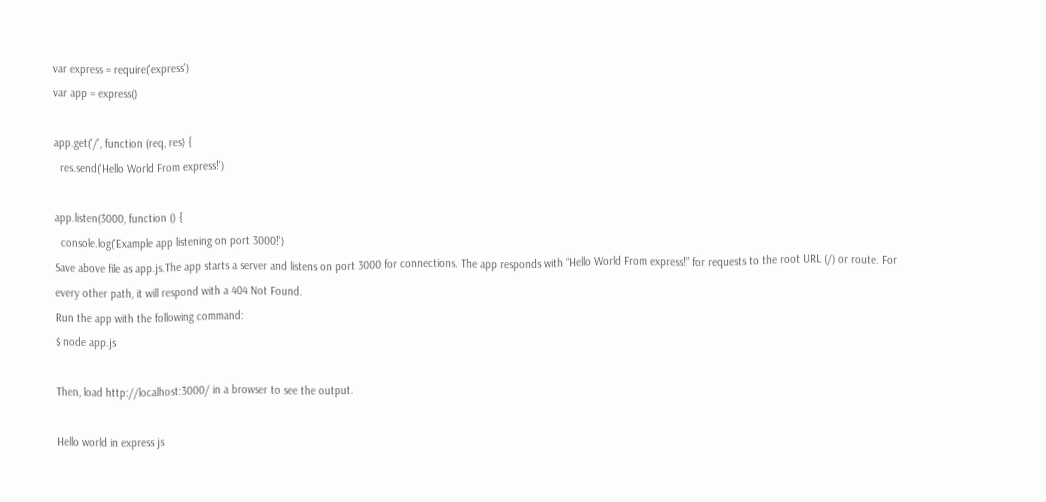var express = require('express')
var app = express()

app.get('/', function (req, res) {
  res.send('Hello World From express!')

app.listen(3000, function () {
  console.log('Example app listening on port 3000!')
Save above file as app.js.The app starts a server and listens on port 3000 for connections. The app responds with “Hello World From express!” for requests to the root URL (/) or route. For every other path, it will respond with a 404 Not Found.
Run the app with the following command:
$ node app.js

Then, load http://localhost:3000/ in a browser to see the output.

Hello world in express js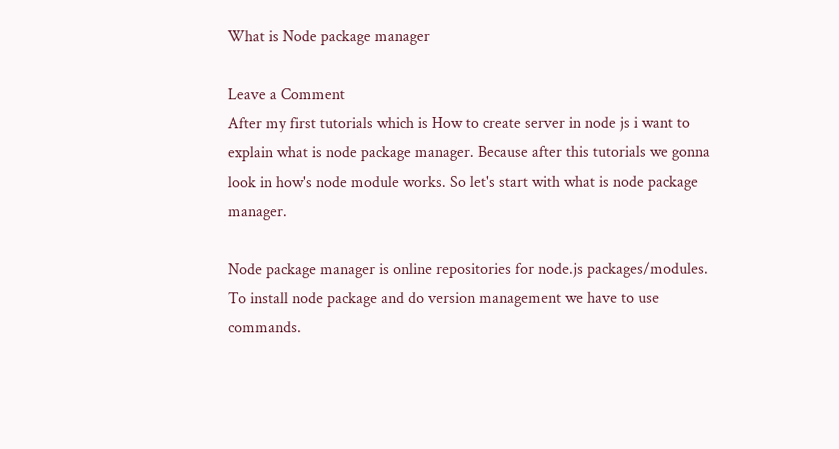What is Node package manager

Leave a Comment
After my first tutorials which is How to create server in node js i want to explain what is node package manager. Because after this tutorials we gonna look in how's node module works. So let's start with what is node package manager.

Node package manager is online repositories for node.js packages/modules. To install node package and do version management we have to use commands.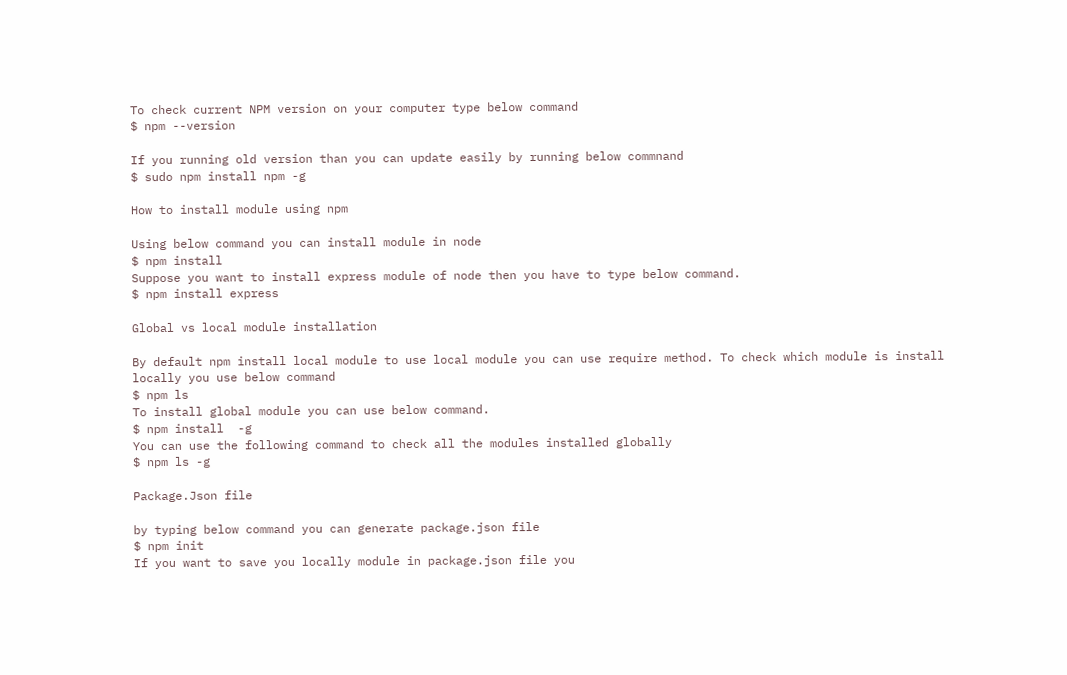To check current NPM version on your computer type below command
$ npm --version

If you running old version than you can update easily by running below commnand
$ sudo npm install npm -g

How to install module using npm

Using below command you can install module in node
$ npm install
Suppose you want to install express module of node then you have to type below command.
$ npm install express

Global vs local module installation

By default npm install local module to use local module you can use require method. To check which module is install locally you use below command
$ npm ls
To install global module you can use below command.
$ npm install  -g
You can use the following command to check all the modules installed globally
$ npm ls -g

Package.Json file

by typing below command you can generate package.json file
$ npm init
If you want to save you locally module in package.json file you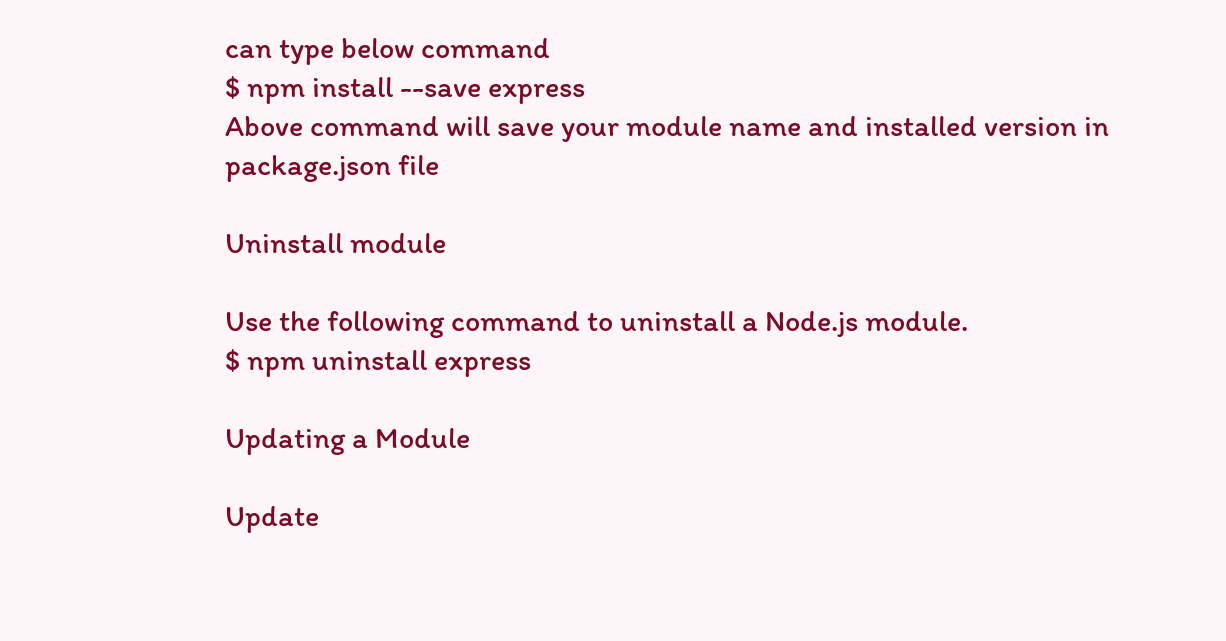can type below command
$ npm install --save express
Above command will save your module name and installed version in package.json file

Uninstall module

Use the following command to uninstall a Node.js module.
$ npm uninstall express

Updating a Module

Update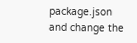package.json and change the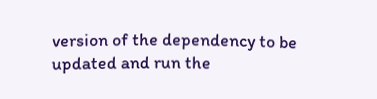version of the dependency to be updated and run the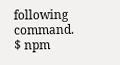following command.
$ npm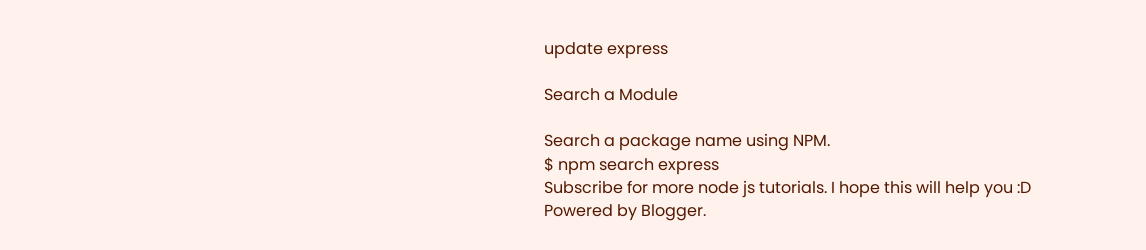update express

Search a Module

Search a package name using NPM.
$ npm search express
Subscribe for more node js tutorials. I hope this will help you :D
Powered by Blogger.